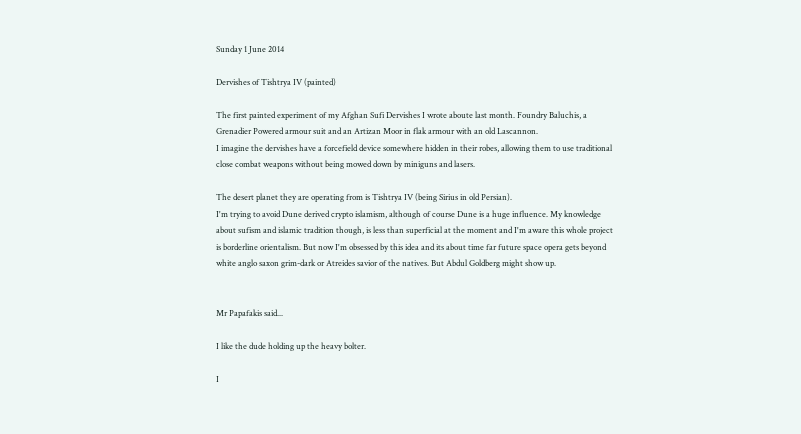Sunday 1 June 2014

Dervishes of Tishtrya IV (painted)

The first painted experiment of my Afghan Sufi Dervishes I wrote aboute last month. Foundry Baluchis, a Grenadier Powered armour suit and an Artizan Moor in flak armour with an old Lascannon.
I imagine the dervishes have a forcefield device somewhere hidden in their robes, allowing them to use traditional close combat weapons without being mowed down by miniguns and lasers.

The desert planet they are operating from is Tishtrya IV (being Sirius in old Persian).
I'm trying to avoid Dune derived crypto islamism, although of course Dune is a huge influence. My knowledge about sufism and islamic tradition though, is less than superficial at the moment and I'm aware this whole project is borderline orientalism. But now I'm obsessed by this idea and its about time far future space opera gets beyond white anglo saxon grim-dark or Atreides savior of the natives. But Abdul Goldberg might show up.


Mr Papafakis said...

I like the dude holding up the heavy bolter.

I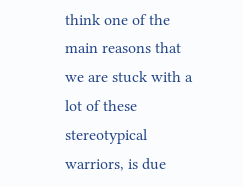think one of the main reasons that we are stuck with a lot of these stereotypical warriors, is due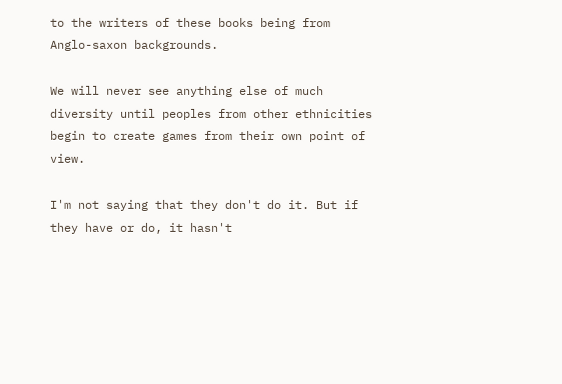to the writers of these books being from Anglo-saxon backgrounds.

We will never see anything else of much diversity until peoples from other ethnicities begin to create games from their own point of view.

I'm not saying that they don't do it. But if they have or do, it hasn't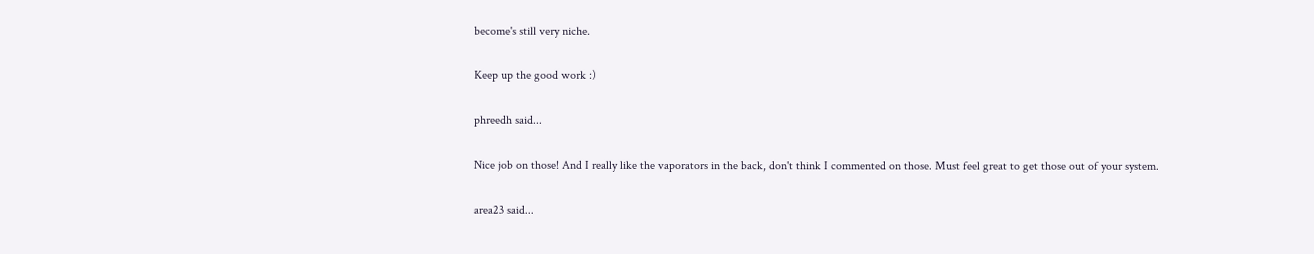become's still very niche.

Keep up the good work :)

phreedh said...

Nice job on those! And I really like the vaporators in the back, don't think I commented on those. Must feel great to get those out of your system.

area23 said...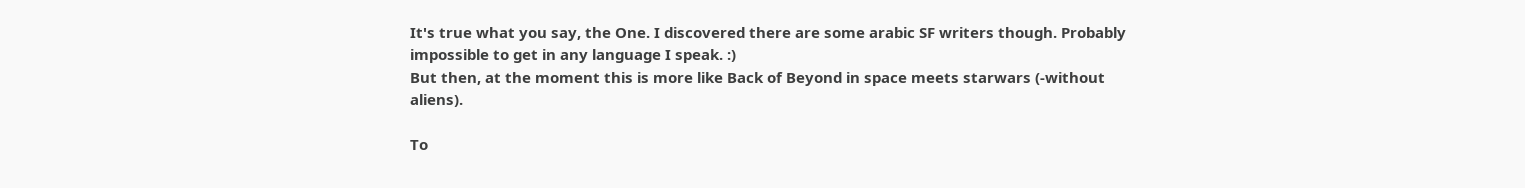It's true what you say, the One. I discovered there are some arabic SF writers though. Probably impossible to get in any language I speak. :)
But then, at the moment this is more like Back of Beyond in space meets starwars (-without aliens).

To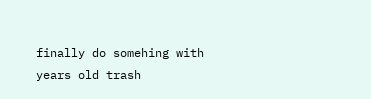finally do somehing with years old trash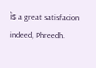ìs a great satisfacion indeed, Phreedh.